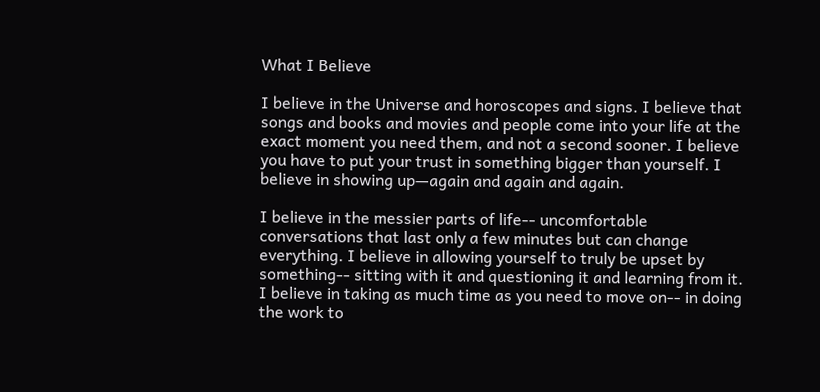What I Believe

I believe in the Universe and horoscopes and signs. I believe that songs and books and movies and people come into your life at the exact moment you need them, and not a second sooner. I believe you have to put your trust in something bigger than yourself. I believe in showing up—again and again and again.

I believe in the messier parts of life-- uncomfortable conversations that last only a few minutes but can change everything. I believe in allowing yourself to truly be upset by something-- sitting with it and questioning it and learning from it. I believe in taking as much time as you need to move on-- in doing the work to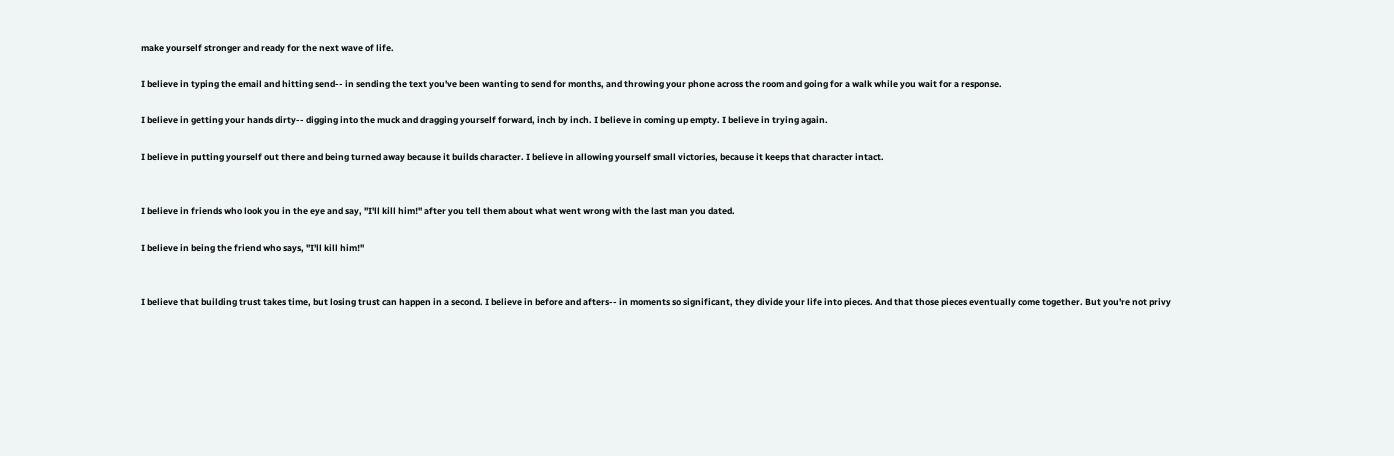make yourself stronger and ready for the next wave of life.

I believe in typing the email and hitting send-- in sending the text you've been wanting to send for months, and throwing your phone across the room and going for a walk while you wait for a response.

I believe in getting your hands dirty-- digging into the muck and dragging yourself forward, inch by inch. I believe in coming up empty. I believe in trying again.

I believe in putting yourself out there and being turned away because it builds character. I believe in allowing yourself small victories, because it keeps that character intact.


I believe in friends who look you in the eye and say, "I'll kill him!" after you tell them about what went wrong with the last man you dated.

I believe in being the friend who says, "I'll kill him!"


I believe that building trust takes time, but losing trust can happen in a second. I believe in before and afters-- in moments so significant, they divide your life into pieces. And that those pieces eventually come together. But you're not privy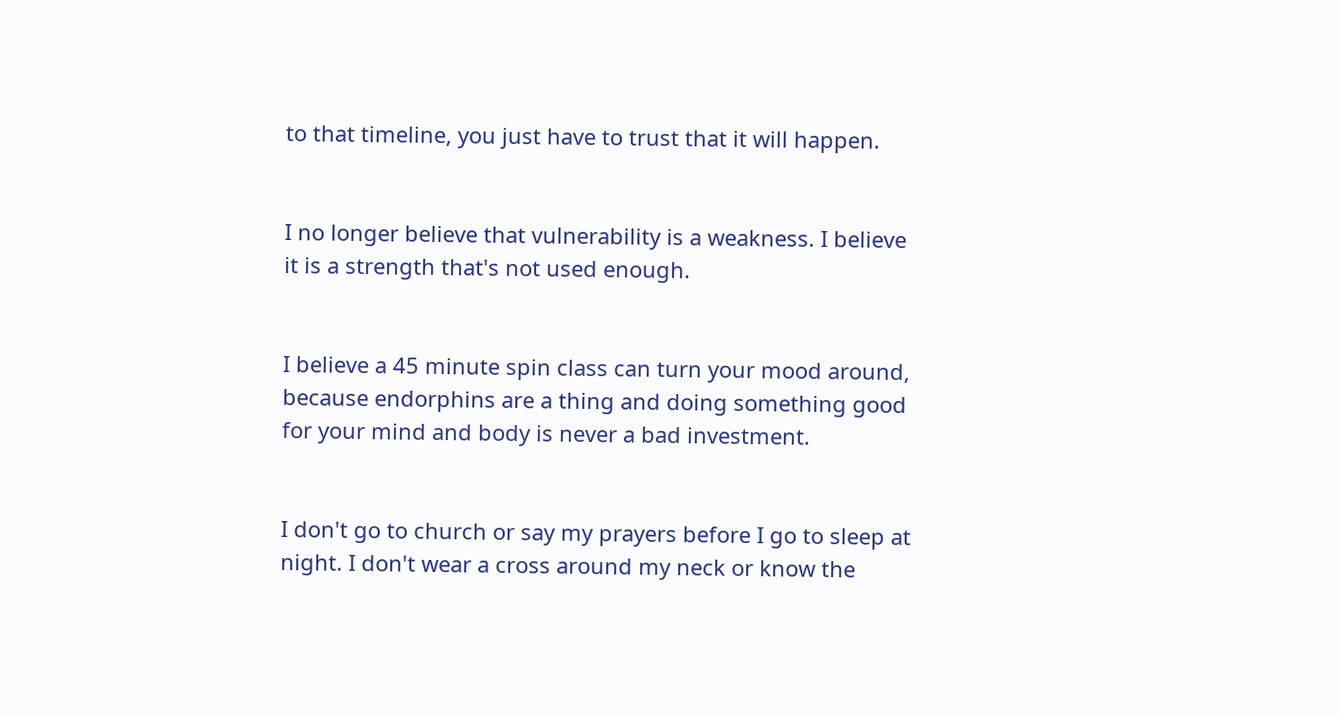to that timeline, you just have to trust that it will happen.


I no longer believe that vulnerability is a weakness. I believe it is a strength that's not used enough.


I believe a 45 minute spin class can turn your mood around, because endorphins are a thing and doing something good for your mind and body is never a bad investment.


I don't go to church or say my prayers before I go to sleep at night. I don't wear a cross around my neck or know the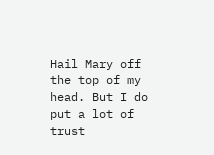Hail Mary off the top of my head. But I do put a lot of trust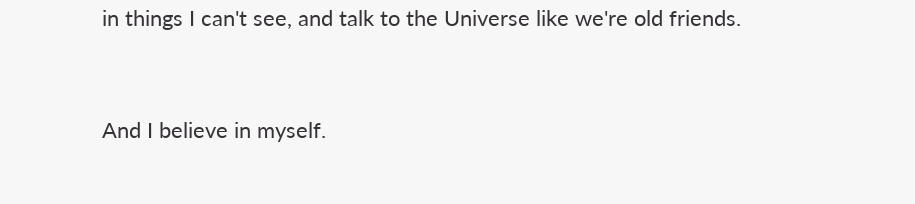in things I can't see, and talk to the Universe like we're old friends.


And I believe in myself.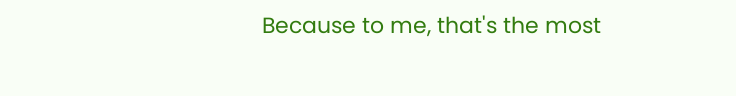Because to me, that's the most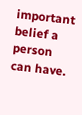important belief a person can have.